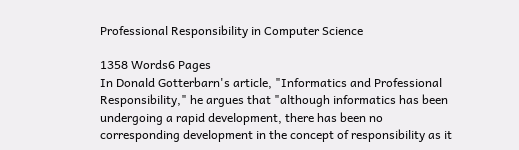Professional Responsibility in Computer Science

1358 Words6 Pages
In Donald Gotterbarn's article, "Informatics and Professional Responsibility," he argues that "although informatics has been undergoing a rapid development, there has been no corresponding development in the concept of responsibility as it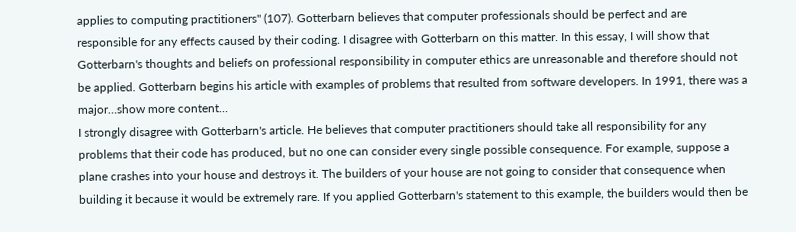applies to computing practitioners" (107). Gotterbarn believes that computer professionals should be perfect and are responsible for any effects caused by their coding. I disagree with Gotterbarn on this matter. In this essay, I will show that Gotterbarn's thoughts and beliefs on professional responsibility in computer ethics are unreasonable and therefore should not be applied. Gotterbarn begins his article with examples of problems that resulted from software developers. In 1991, there was a major…show more content…
I strongly disagree with Gotterbarn's article. He believes that computer practitioners should take all responsibility for any problems that their code has produced, but no one can consider every single possible consequence. For example, suppose a plane crashes into your house and destroys it. The builders of your house are not going to consider that consequence when building it because it would be extremely rare. If you applied Gotterbarn's statement to this example, the builders would then be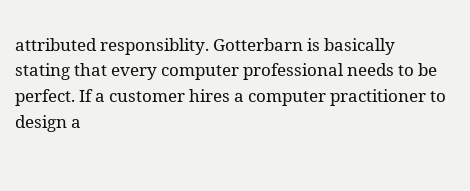attributed responsiblity. Gotterbarn is basically stating that every computer professional needs to be perfect. If a customer hires a computer practitioner to design a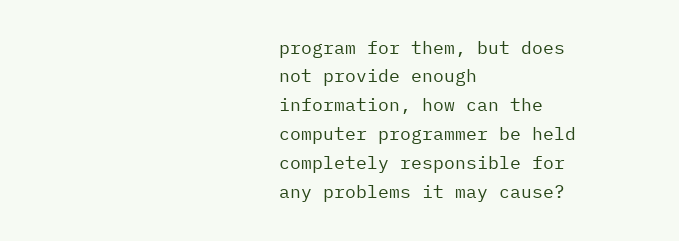program for them, but does not provide enough information, how can the computer programmer be held completely responsible for any problems it may cause?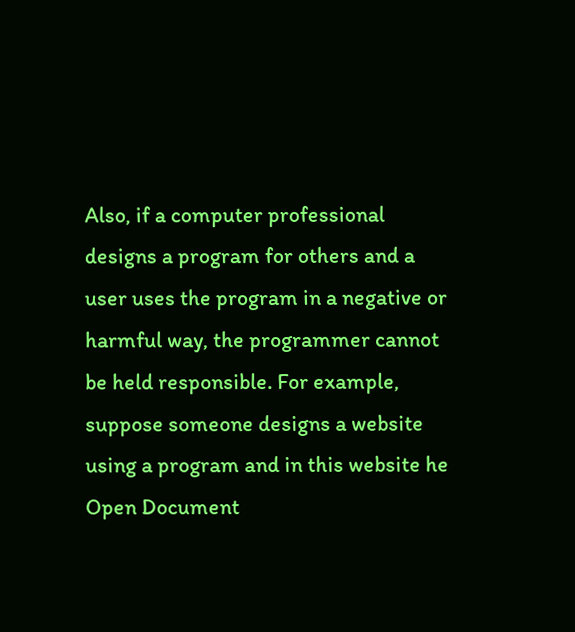Also, if a computer professional designs a program for others and a user uses the program in a negative or harmful way, the programmer cannot be held responsible. For example, suppose someone designs a website using a program and in this website he
Open Document